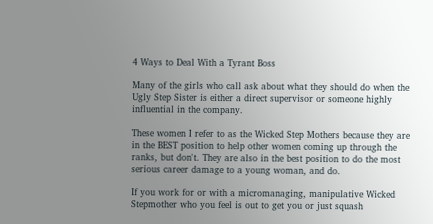4 Ways to Deal With a Tyrant Boss

Many of the girls who call ask about what they should do when the Ugly Step Sister is either a direct supervisor or someone highly influential in the company.

These women I refer to as the Wicked Step Mothers because they are in the BEST position to help other women coming up through the ranks, but don't. They are also in the best position to do the most serious career damage to a young woman, and do.

If you work for or with a micromanaging, manipulative Wicked Stepmother who you feel is out to get you or just squash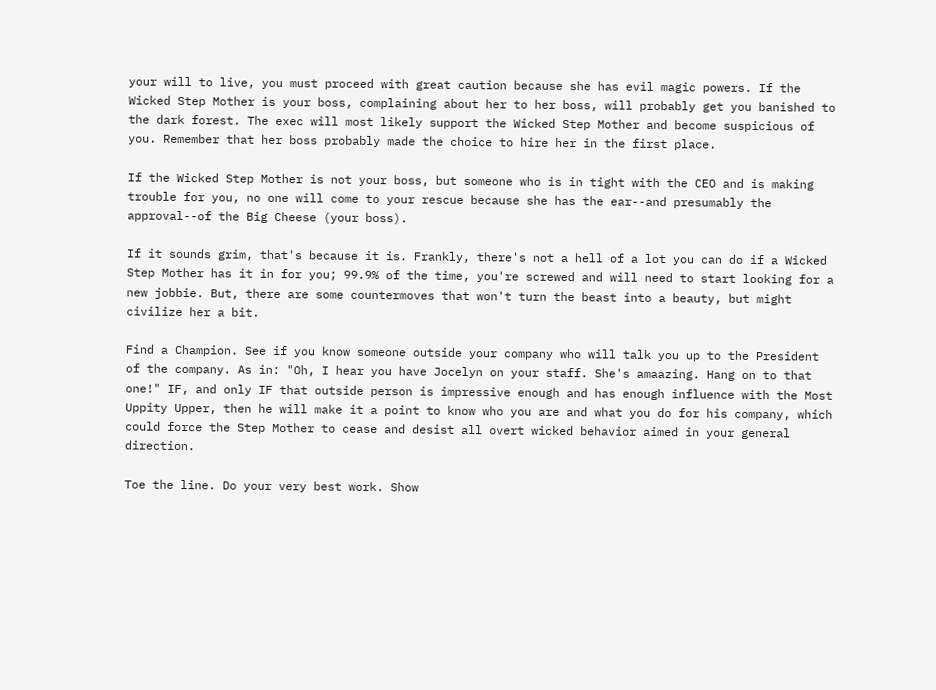your will to live, you must proceed with great caution because she has evil magic powers. If the Wicked Step Mother is your boss, complaining about her to her boss, will probably get you banished to the dark forest. The exec will most likely support the Wicked Step Mother and become suspicious of you. Remember that her boss probably made the choice to hire her in the first place.

If the Wicked Step Mother is not your boss, but someone who is in tight with the CEO and is making trouble for you, no one will come to your rescue because she has the ear--and presumably the approval--of the Big Cheese (your boss).

If it sounds grim, that's because it is. Frankly, there's not a hell of a lot you can do if a Wicked Step Mother has it in for you; 99.9% of the time, you're screwed and will need to start looking for a new jobbie. But, there are some countermoves that won't turn the beast into a beauty, but might civilize her a bit.

Find a Champion. See if you know someone outside your company who will talk you up to the President of the company. As in: "Oh, I hear you have Jocelyn on your staff. She's amaazing. Hang on to that one!" IF, and only IF that outside person is impressive enough and has enough influence with the Most Uppity Upper, then he will make it a point to know who you are and what you do for his company, which could force the Step Mother to cease and desist all overt wicked behavior aimed in your general direction.

Toe the line. Do your very best work. Show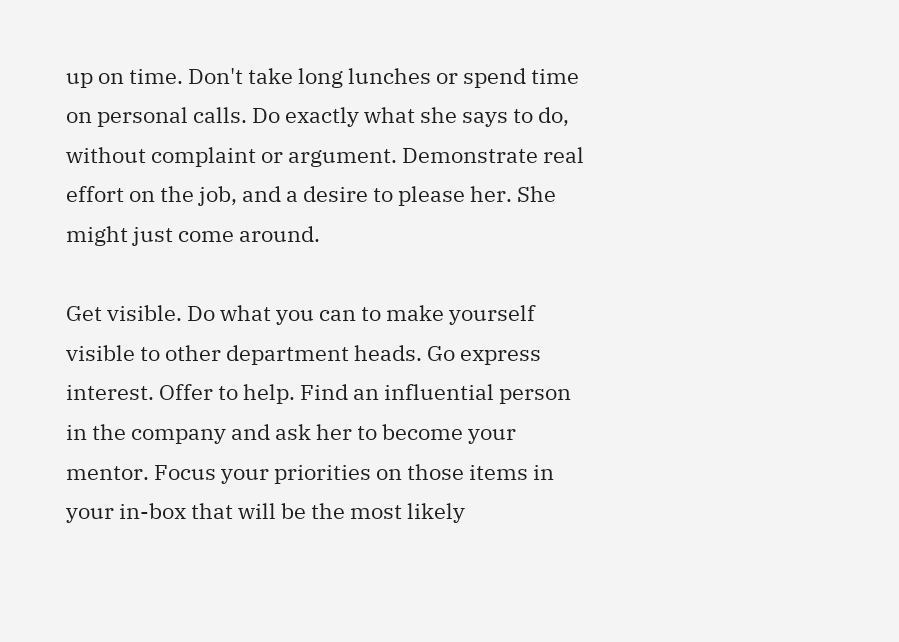up on time. Don't take long lunches or spend time on personal calls. Do exactly what she says to do, without complaint or argument. Demonstrate real effort on the job, and a desire to please her. She might just come around.

Get visible. Do what you can to make yourself visible to other department heads. Go express interest. Offer to help. Find an influential person in the company and ask her to become your mentor. Focus your priorities on those items in your in-box that will be the most likely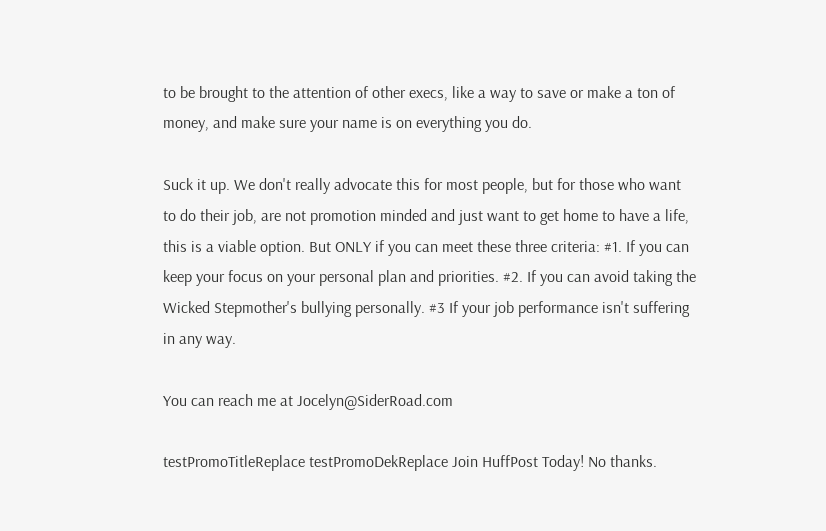to be brought to the attention of other execs, like a way to save or make a ton of money, and make sure your name is on everything you do.

Suck it up. We don't really advocate this for most people, but for those who want to do their job, are not promotion minded and just want to get home to have a life, this is a viable option. But ONLY if you can meet these three criteria: #1. If you can keep your focus on your personal plan and priorities. #2. If you can avoid taking the Wicked Stepmother's bullying personally. #3 If your job performance isn't suffering in any way.

You can reach me at Jocelyn@SiderRoad.com

testPromoTitleReplace testPromoDekReplace Join HuffPost Today! No thanks.